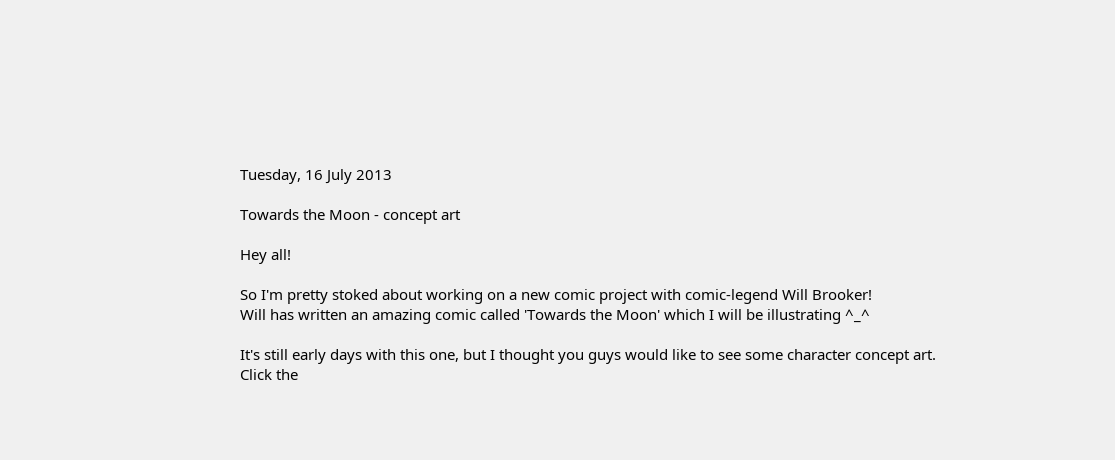Tuesday, 16 July 2013

Towards the Moon - concept art

Hey all!

So I'm pretty stoked about working on a new comic project with comic-legend Will Brooker!
Will has written an amazing comic called 'Towards the Moon' which I will be illustrating ^_^

It's still early days with this one, but I thought you guys would like to see some character concept art.
Click the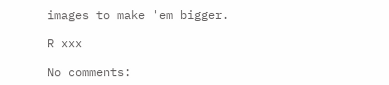images to make 'em bigger.

R xxx

No comments: